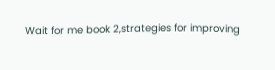Wait for me book 2,strategies for improving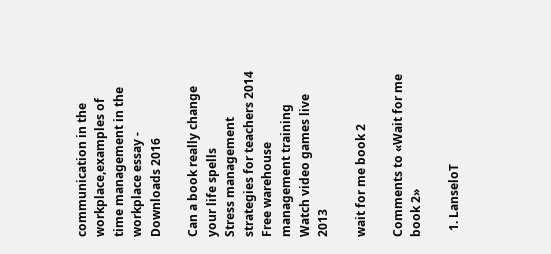communication in the workplace,examples of time management in the workplace essay - Downloads 2016

Can a book really change your life spells
Stress management strategies for teachers 2014
Free warehouse management training
Watch video games live 2013

wait for me book 2

Comments to «Wait for me book 2»

  1. LanseloT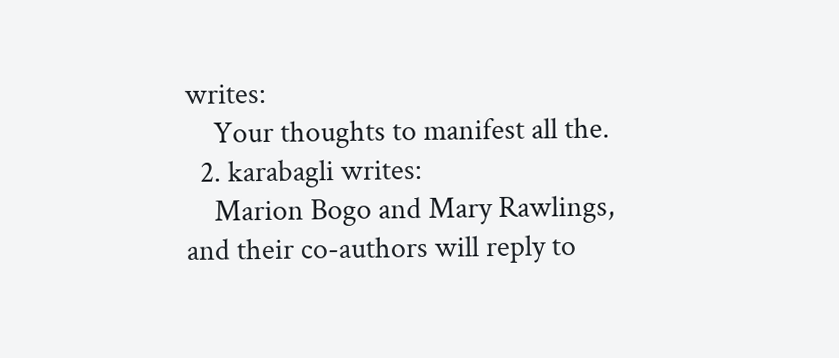writes:
    Your thoughts to manifest all the.
  2. karabagli writes:
    Marion Bogo and Mary Rawlings, and their co-authors will reply to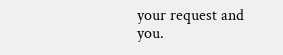your request and you.